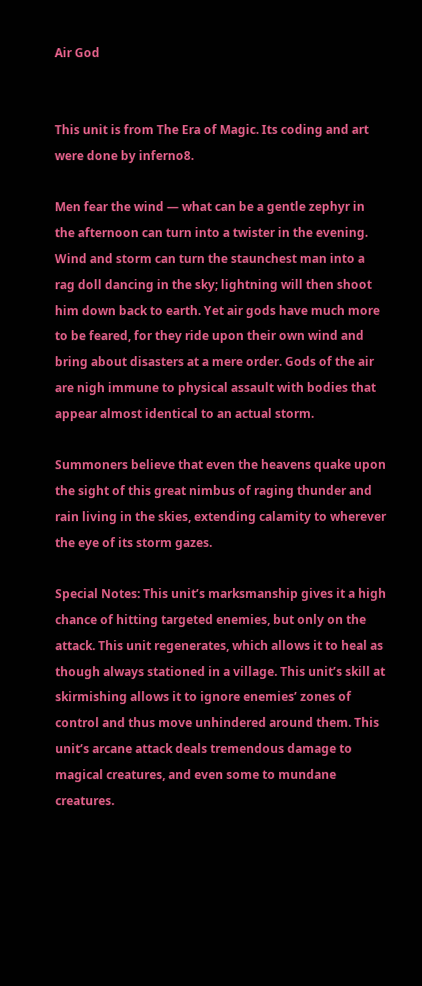Air God


This unit is from The Era of Magic. Its coding and art were done by inferno8.

Men fear the wind — what can be a gentle zephyr in the afternoon can turn into a twister in the evening. Wind and storm can turn the staunchest man into a rag doll dancing in the sky; lightning will then shoot him down back to earth. Yet air gods have much more to be feared, for they ride upon their own wind and bring about disasters at a mere order. Gods of the air are nigh immune to physical assault with bodies that appear almost identical to an actual storm.

Summoners believe that even the heavens quake upon the sight of this great nimbus of raging thunder and rain living in the skies, extending calamity to wherever the eye of its storm gazes.

Special Notes: This unit’s marksmanship gives it a high chance of hitting targeted enemies, but only on the attack. This unit regenerates, which allows it to heal as though always stationed in a village. This unit’s skill at skirmishing allows it to ignore enemies’ zones of control and thus move unhindered around them. This unit’s arcane attack deals tremendous damage to magical creatures, and even some to mundane creatures.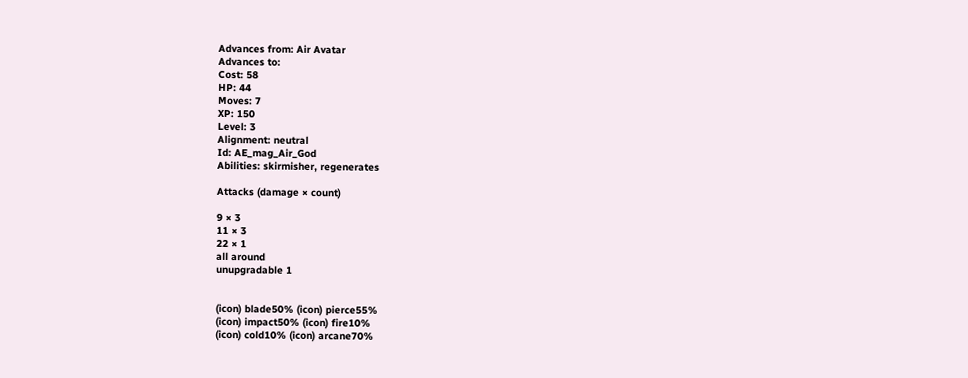Advances from: Air Avatar
Advances to:
Cost: 58
HP: 44
Moves: 7
XP: 150
Level: 3
Alignment: neutral
Id: AE_mag_Air_God
Abilities: skirmisher, regenerates

Attacks (damage × count)

9 × 3
11 × 3
22 × 1
all around
unupgradable 1


(icon) blade50% (icon) pierce55%
(icon) impact50% (icon) fire10%
(icon) cold10% (icon) arcane70%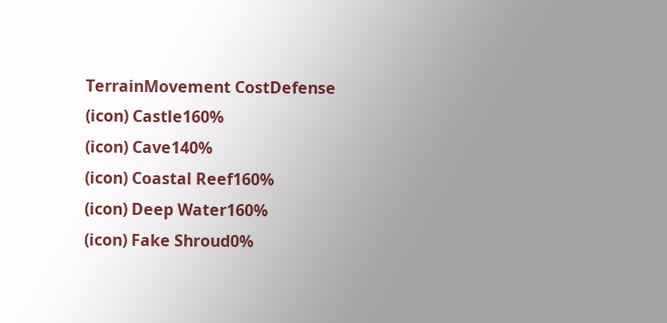TerrainMovement CostDefense
(icon) Castle160%
(icon) Cave140%
(icon) Coastal Reef160%
(icon) Deep Water160%
(icon) Fake Shroud0%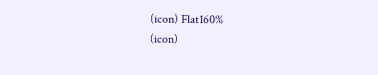(icon) Flat160%
(icon)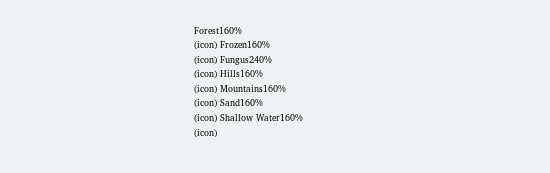Forest160%
(icon) Frozen160%
(icon) Fungus240%
(icon) Hills160%
(icon) Mountains160%
(icon) Sand160%
(icon) Shallow Water160%
(icon)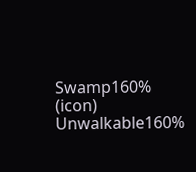Swamp160%
(icon) Unwalkable160%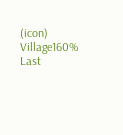(icon) Village160%
Last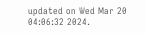updated on Wed Mar 20 04:06:32 2024.